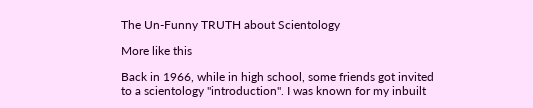The Un-Funny TRUTH about Scientology

More like this

Back in 1966, while in high school, some friends got invited to a scientology "introduction". I was known for my inbuilt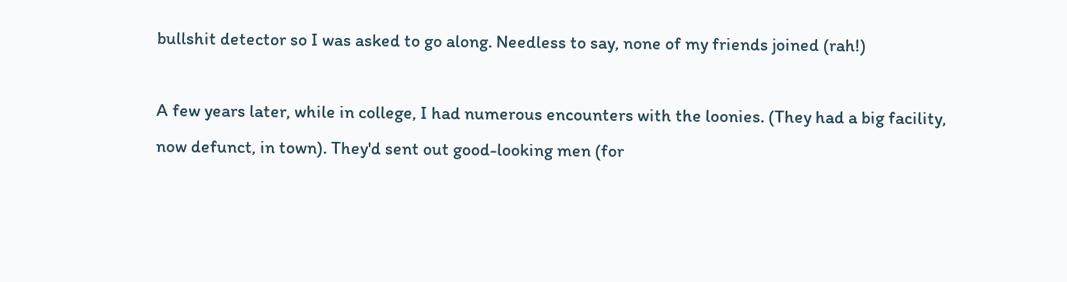bullshit detector so I was asked to go along. Needless to say, none of my friends joined (rah!)

A few years later, while in college, I had numerous encounters with the loonies. (They had a big facility, now defunct, in town). They'd sent out good-looking men (for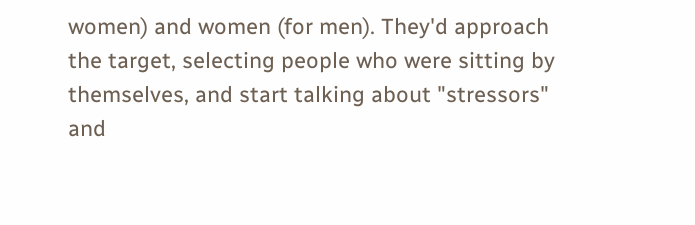women) and women (for men). They'd approach the target, selecting people who were sitting by themselves, and start talking about "stressors" and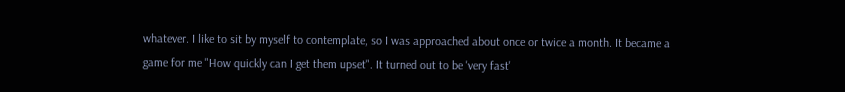whatever. I like to sit by myself to contemplate, so I was approached about once or twice a month. It became a game for me "How quickly can I get them upset". It turned out to be 'very fast'